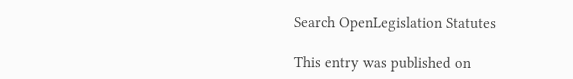Search OpenLegislation Statutes

This entry was published on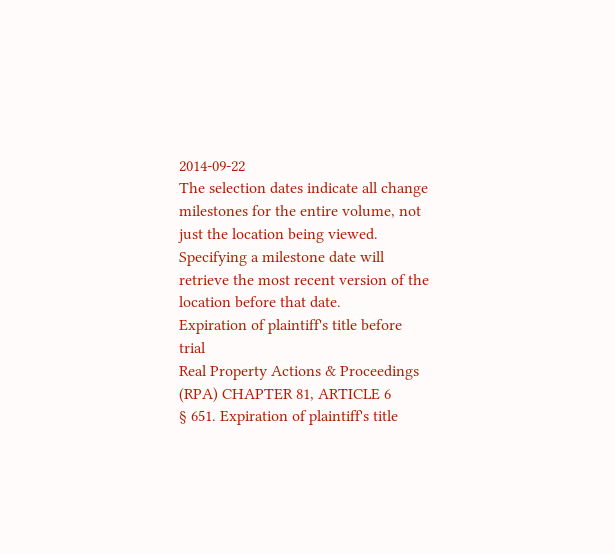2014-09-22
The selection dates indicate all change milestones for the entire volume, not just the location being viewed. Specifying a milestone date will retrieve the most recent version of the location before that date.
Expiration of plaintiff's title before trial
Real Property Actions & Proceedings (RPA) CHAPTER 81, ARTICLE 6
§ 651. Expiration of plaintiff's title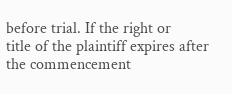before trial. If the right or
title of the plaintiff expires after the commencement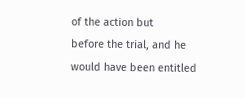of the action but
before the trial, and he would have been entitled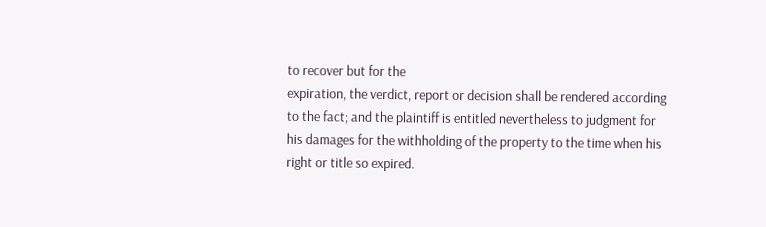to recover but for the
expiration, the verdict, report or decision shall be rendered according
to the fact; and the plaintiff is entitled nevertheless to judgment for
his damages for the withholding of the property to the time when his
right or title so expired.